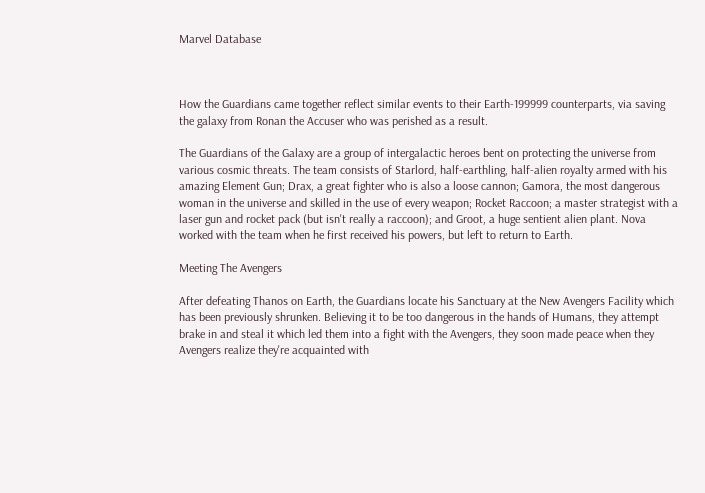Marvel Database



How the Guardians came together reflect similar events to their Earth-199999 counterparts, via saving the galaxy from Ronan the Accuser who was perished as a result.

The Guardians of the Galaxy are a group of intergalactic heroes bent on protecting the universe from various cosmic threats. The team consists of Starlord, half-earthling, half-alien royalty armed with his amazing Element Gun; Drax, a great fighter who is also a loose cannon; Gamora, the most dangerous woman in the universe and skilled in the use of every weapon; Rocket Raccoon; a master strategist with a laser gun and rocket pack (but isn't really a raccoon); and Groot, a huge sentient alien plant. Nova worked with the team when he first received his powers, but left to return to Earth.

Meeting The Avengers

After defeating Thanos on Earth, the Guardians locate his Sanctuary at the New Avengers Facility which has been previously shrunken. Believing it to be too dangerous in the hands of Humans, they attempt brake in and steal it which led them into a fight with the Avengers, they soon made peace when they Avengers realize they're acquainted with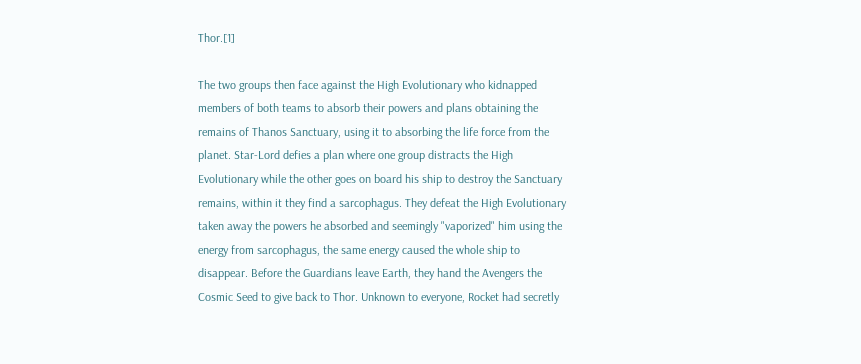Thor.[1]

The two groups then face against the High Evolutionary who kidnapped members of both teams to absorb their powers and plans obtaining the remains of Thanos Sanctuary, using it to absorbing the life force from the planet. Star-Lord defies a plan where one group distracts the High Evolutionary while the other goes on board his ship to destroy the Sanctuary remains, within it they find a sarcophagus. They defeat the High Evolutionary taken away the powers he absorbed and seemingly "vaporized" him using the energy from sarcophagus, the same energy caused the whole ship to disappear. Before the Guardians leave Earth, they hand the Avengers the Cosmic Seed to give back to Thor. Unknown to everyone, Rocket had secretly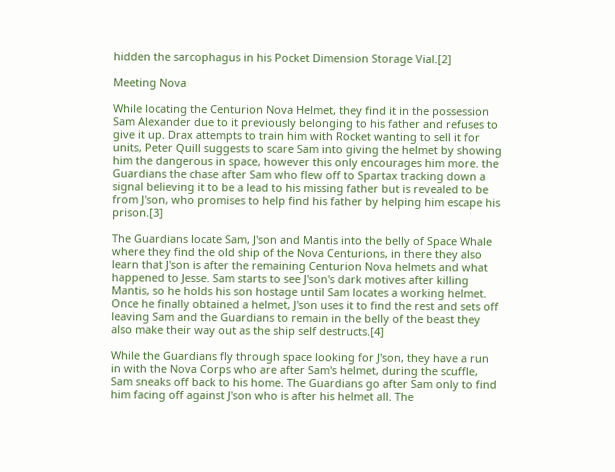hidden the sarcophagus in his Pocket Dimension Storage Vial.[2]

Meeting Nova

While locating the Centurion Nova Helmet, they find it in the possession Sam Alexander due to it previously belonging to his father and refuses to give it up. Drax attempts to train him with Rocket wanting to sell it for units, Peter Quill suggests to scare Sam into giving the helmet by showing him the dangerous in space, however this only encourages him more. the Guardians the chase after Sam who flew off to Spartax tracking down a signal believing it to be a lead to his missing father but is revealed to be from J'son, who promises to help find his father by helping him escape his prison.[3]

The Guardians locate Sam, J'son and Mantis into the belly of Space Whale where they find the old ship of the Nova Centurions, in there they also learn that J'son is after the remaining Centurion Nova helmets and what happened to Jesse. Sam starts to see J'son's dark motives after killing Mantis, so he holds his son hostage until Sam locates a working helmet. Once he finally obtained a helmet, J'son uses it to find the rest and sets off leaving Sam and the Guardians to remain in the belly of the beast they also make their way out as the ship self destructs.[4]

While the Guardians fly through space looking for J'son, they have a run in with the Nova Corps who are after Sam's helmet, during the scuffle, Sam sneaks off back to his home. The Guardians go after Sam only to find him facing off against J'son who is after his helmet all. The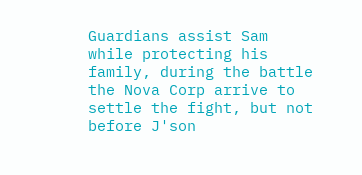Guardians assist Sam while protecting his family, during the battle the Nova Corp arrive to settle the fight, but not before J'son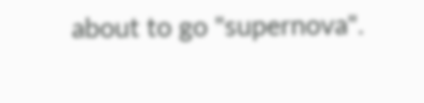about to go "supernova".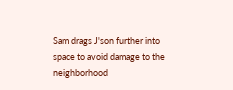Sam drags J'son further into space to avoid damage to the neighborhood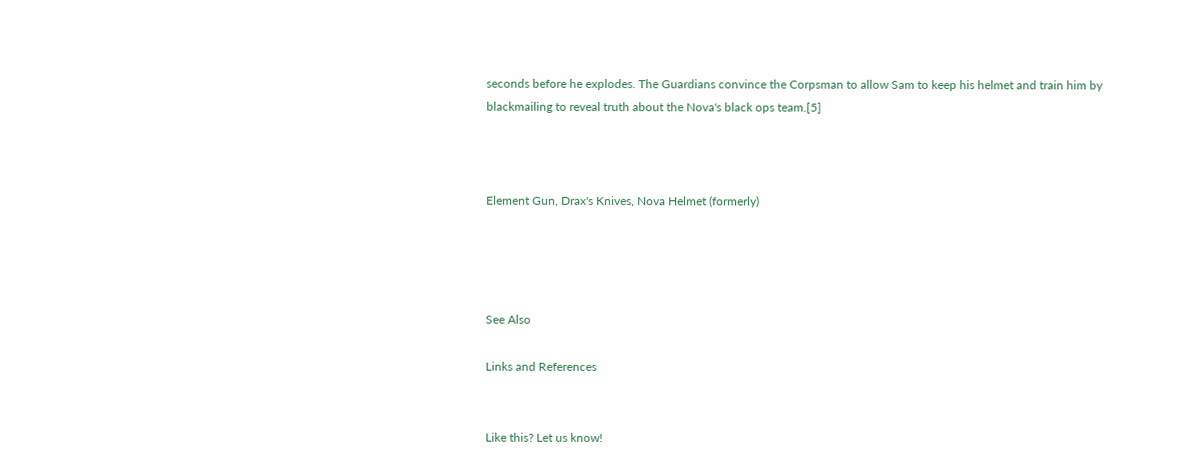seconds before he explodes. The Guardians convince the Corpsman to allow Sam to keep his helmet and train him by blackmailing to reveal truth about the Nova's black ops team.[5]



Element Gun, Drax's Knives, Nova Helmet (formerly)




See Also

Links and References


Like this? Let us know!